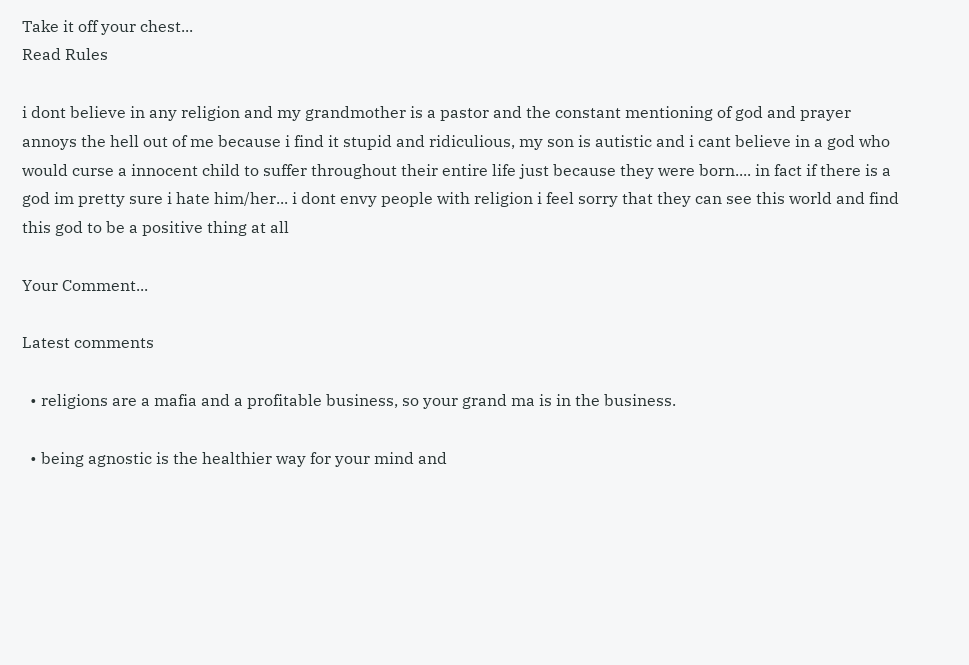Take it off your chest...
Read Rules

i dont believe in any religion and my grandmother is a pastor and the constant mentioning of god and prayer annoys the hell out of me because i find it stupid and ridiculious, my son is autistic and i cant believe in a god who would curse a innocent child to suffer throughout their entire life just because they were born.... in fact if there is a god im pretty sure i hate him/her... i dont envy people with religion i feel sorry that they can see this world and find this god to be a positive thing at all

Your Comment...

Latest comments

  • religions are a mafia and a profitable business, so your grand ma is in the business.

  • being agnostic is the healthier way for your mind and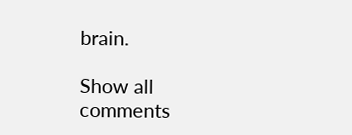brain.

Show all comments